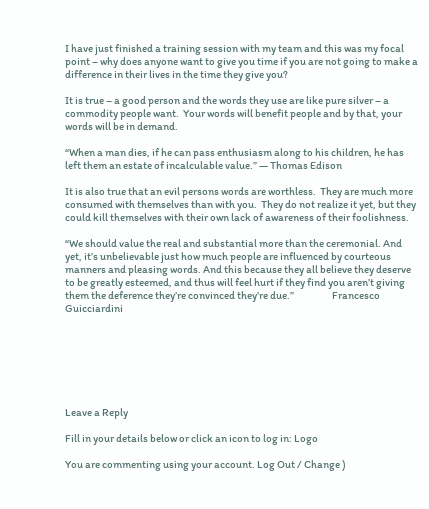I have just finished a training session with my team and this was my focal point – why does anyone want to give you time if you are not going to make a difference in their lives in the time they give you?

It is true – a good person and the words they use are like pure silver – a commodity people want.  Your words will benefit people and by that, your words will be in demand.

“When a man dies, if he can pass enthusiasm along to his children, he has left them an estate of incalculable value.” — Thomas Edison

It is also true that an evil persons words are worthless.  They are much more consumed with themselves than with you.  They do not realize it yet, but they could kill themselves with their own lack of awareness of their foolishness.

“We should value the real and substantial more than the ceremonial. And yet, it’s unbelievable just how much people are influenced by courteous manners and pleasing words. And this because they all believe they deserve to be greatly esteemed, and thus will feel hurt if they find you aren’t giving them the deference they’re convinced they’re due.”                   Francesco Guicciardini







Leave a Reply

Fill in your details below or click an icon to log in: Logo

You are commenting using your account. Log Out / Change )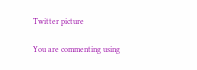Twitter picture

You are commenting using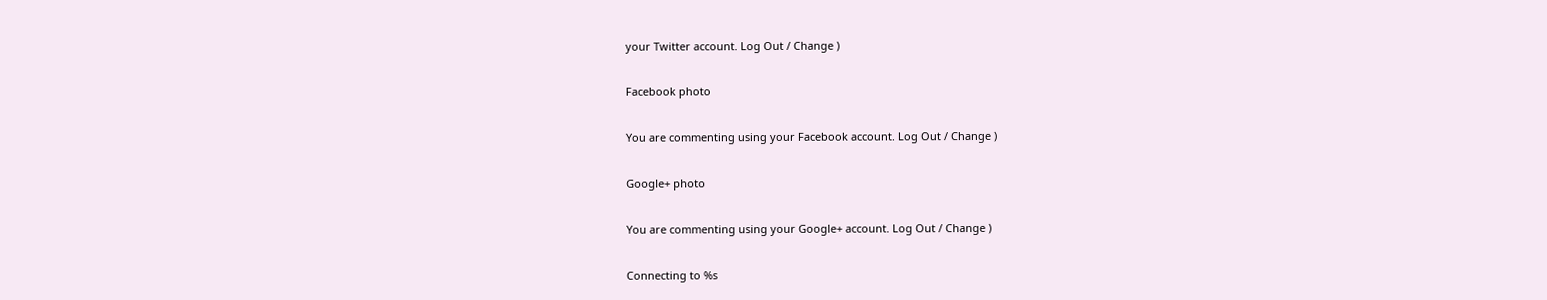your Twitter account. Log Out / Change )

Facebook photo

You are commenting using your Facebook account. Log Out / Change )

Google+ photo

You are commenting using your Google+ account. Log Out / Change )

Connecting to %s